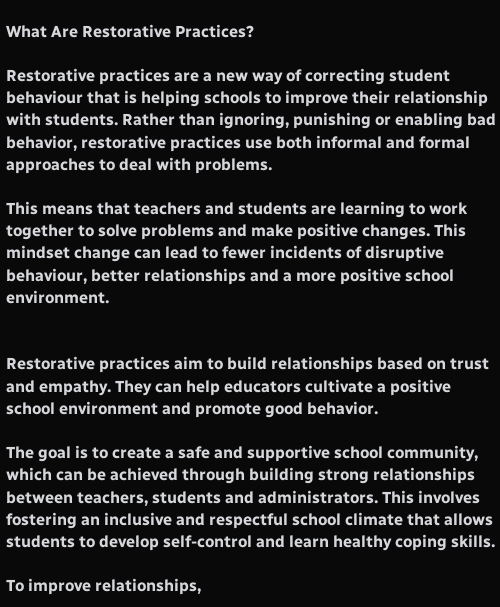What Are Restorative Practices?

Restorative practices are a new way of correcting student behaviour that is helping schools to improve their relationship with students. Rather than ignoring, punishing or enabling bad behavior, restorative practices use both informal and formal approaches to deal with problems.

This means that teachers and students are learning to work together to solve problems and make positive changes. This mindset change can lead to fewer incidents of disruptive behaviour, better relationships and a more positive school environment.


Restorative practices aim to build relationships based on trust and empathy. They can help educators cultivate a positive school environment and promote good behavior.

The goal is to create a safe and supportive school community, which can be achieved through building strong relationships between teachers, students and administrators. This involves fostering an inclusive and respectful school climate that allows students to develop self-control and learn healthy coping skills.

To improve relationships,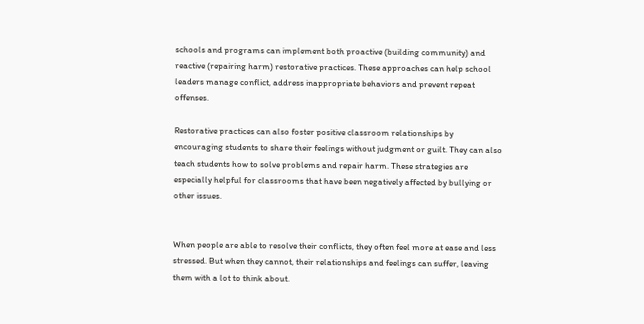schools and programs can implement both proactive (building community) and reactive (repairing harm) restorative practices. These approaches can help school leaders manage conflict, address inappropriate behaviors and prevent repeat offenses.

Restorative practices can also foster positive classroom relationships by encouraging students to share their feelings without judgment or guilt. They can also teach students how to solve problems and repair harm. These strategies are especially helpful for classrooms that have been negatively affected by bullying or other issues.


When people are able to resolve their conflicts, they often feel more at ease and less stressed. But when they cannot, their relationships and feelings can suffer, leaving them with a lot to think about.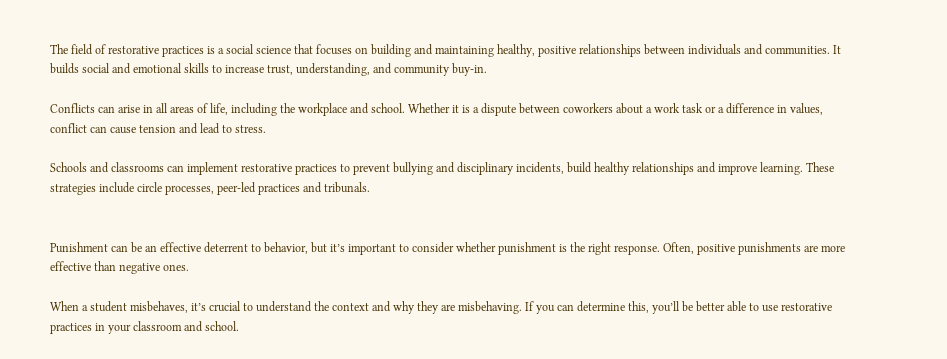The field of restorative practices is a social science that focuses on building and maintaining healthy, positive relationships between individuals and communities. It builds social and emotional skills to increase trust, understanding, and community buy-in.

Conflicts can arise in all areas of life, including the workplace and school. Whether it is a dispute between coworkers about a work task or a difference in values, conflict can cause tension and lead to stress.

Schools and classrooms can implement restorative practices to prevent bullying and disciplinary incidents, build healthy relationships and improve learning. These strategies include circle processes, peer-led practices and tribunals.


Punishment can be an effective deterrent to behavior, but it’s important to consider whether punishment is the right response. Often, positive punishments are more effective than negative ones.

When a student misbehaves, it’s crucial to understand the context and why they are misbehaving. If you can determine this, you’ll be better able to use restorative practices in your classroom and school.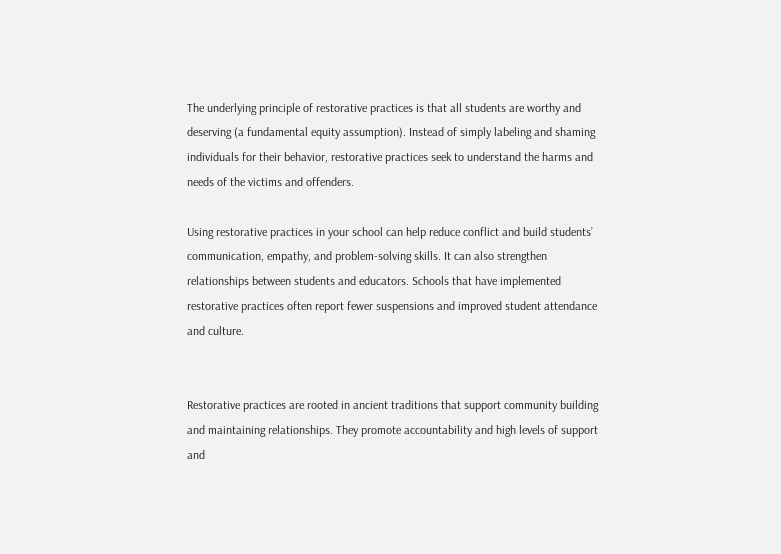The underlying principle of restorative practices is that all students are worthy and deserving (a fundamental equity assumption). Instead of simply labeling and shaming individuals for their behavior, restorative practices seek to understand the harms and needs of the victims and offenders.

Using restorative practices in your school can help reduce conflict and build students’ communication, empathy, and problem-solving skills. It can also strengthen relationships between students and educators. Schools that have implemented restorative practices often report fewer suspensions and improved student attendance and culture.


Restorative practices are rooted in ancient traditions that support community building and maintaining relationships. They promote accountability and high levels of support and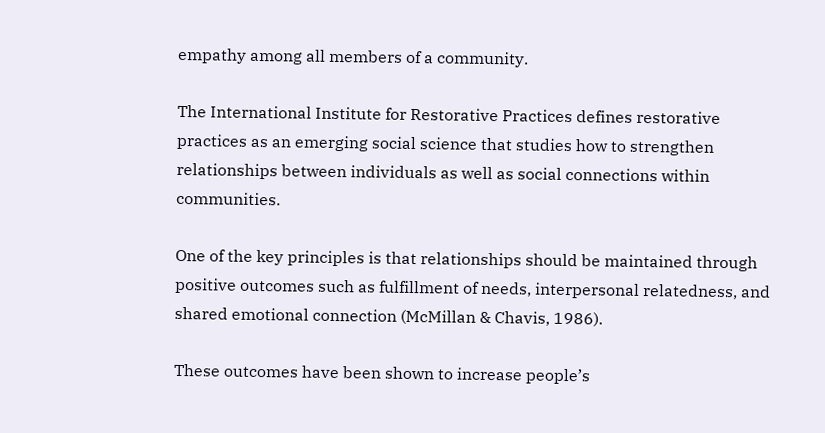empathy among all members of a community.

The International Institute for Restorative Practices defines restorative practices as an emerging social science that studies how to strengthen relationships between individuals as well as social connections within communities.

One of the key principles is that relationships should be maintained through positive outcomes such as fulfillment of needs, interpersonal relatedness, and shared emotional connection (McMillan & Chavis, 1986).

These outcomes have been shown to increase people’s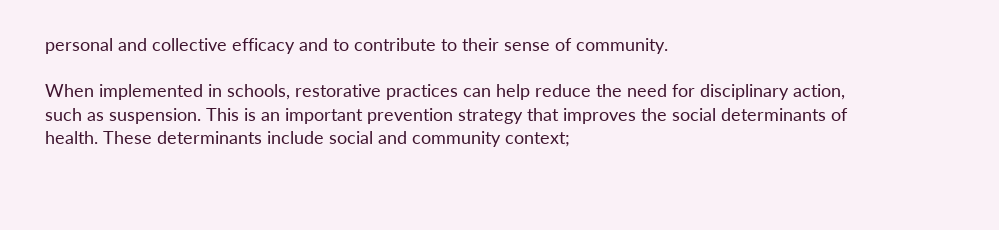personal and collective efficacy and to contribute to their sense of community.

When implemented in schools, restorative practices can help reduce the need for disciplinary action, such as suspension. This is an important prevention strategy that improves the social determinants of health. These determinants include social and community context;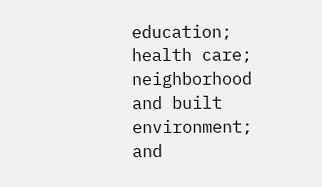education; health care; neighborhood and built environment; and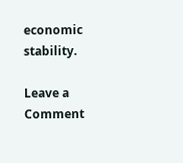economic stability.

Leave a Comment